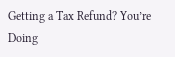Getting a Tax Refund? You’re Doing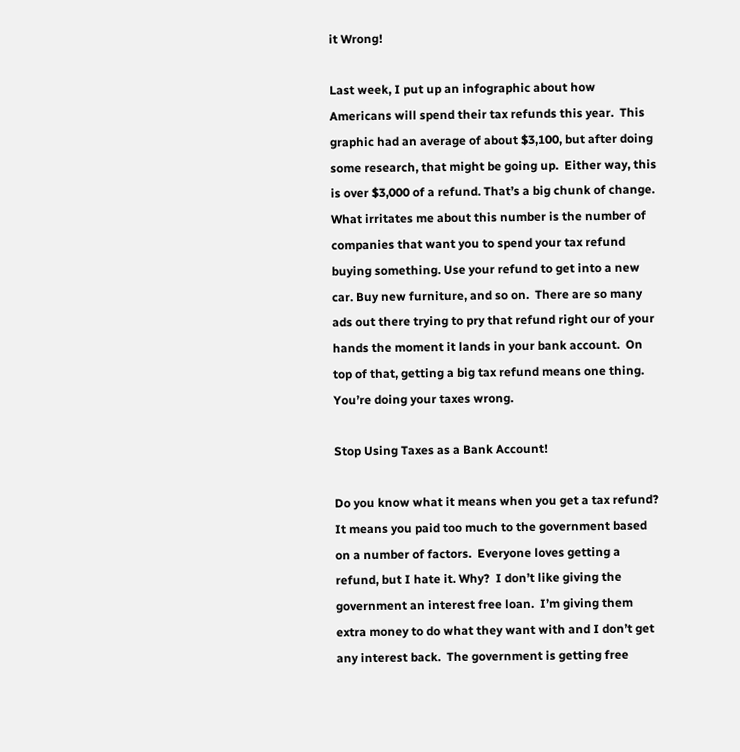it Wrong!

Last week, I put up an infographic about how Americans will spend their tax refunds this year.  This graphic had an average of about $3,100, but after doing some research, that might be going up.  Either way, this is over $3,000 of a refund. That’s a big chunk of change.  What irritates me about this number is the number of companies that want you to spend your tax refund buying something. Use your refund to get into a new car. Buy new furniture, and so on.  There are so many ads out there trying to pry that refund right our of your hands the moment it lands in your bank account.  On top of that, getting a big tax refund means one thing. You’re doing your taxes wrong.

Stop Using Taxes as a Bank Account!

Do you know what it means when you get a tax refund?  It means you paid too much to the government based on a number of factors.  Everyone loves getting a refund, but I hate it. Why?  I don’t like giving the government an interest free loan.  I’m giving them extra money to do what they want with and I don’t get any interest back.  The government is getting free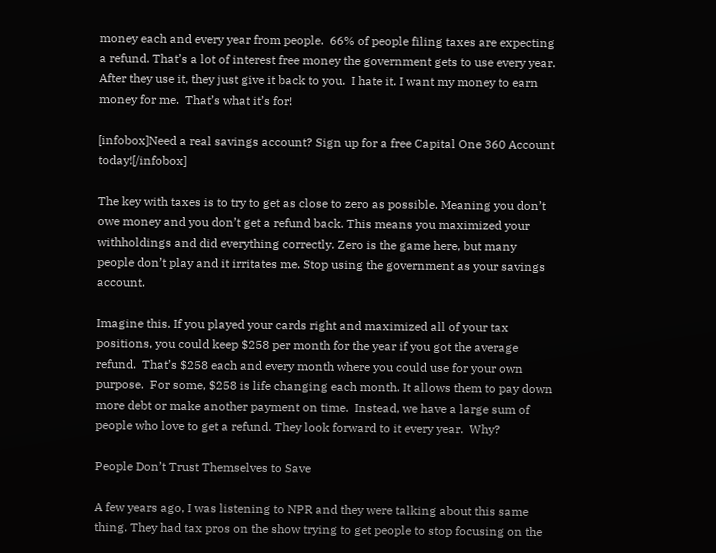money each and every year from people.  66% of people filing taxes are expecting a refund. That’s a lot of interest free money the government gets to use every year.  After they use it, they just give it back to you.  I hate it. I want my money to earn money for me.  That’s what it’s for!

[infobox]Need a real savings account? Sign up for a free Capital One 360 Account today![/infobox]

The key with taxes is to try to get as close to zero as possible. Meaning you don’t owe money and you don’t get a refund back. This means you maximized your withholdings and did everything correctly. Zero is the game here, but many people don’t play and it irritates me. Stop using the government as your savings account.

Imagine this. If you played your cards right and maximized all of your tax positions, you could keep $258 per month for the year if you got the average refund.  That’s $258 each and every month where you could use for your own purpose.  For some, $258 is life changing each month. It allows them to pay down more debt or make another payment on time.  Instead, we have a large sum of people who love to get a refund. They look forward to it every year.  Why?

People Don’t Trust Themselves to Save

A few years ago, I was listening to NPR and they were talking about this same thing. They had tax pros on the show trying to get people to stop focusing on the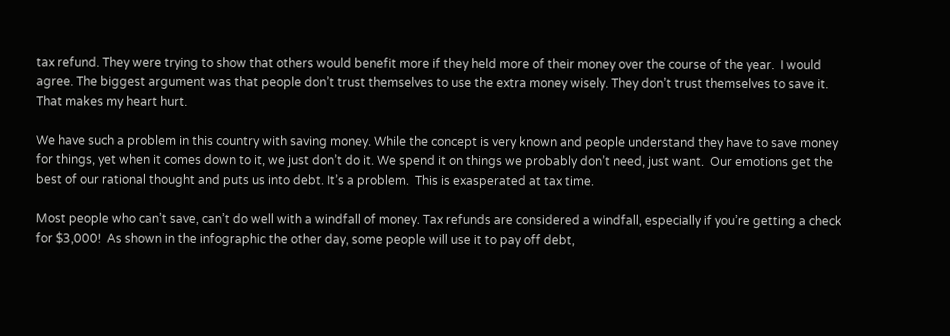tax refund. They were trying to show that others would benefit more if they held more of their money over the course of the year.  I would agree. The biggest argument was that people don’t trust themselves to use the extra money wisely. They don’t trust themselves to save it.  That makes my heart hurt.

We have such a problem in this country with saving money. While the concept is very known and people understand they have to save money for things, yet when it comes down to it, we just don’t do it. We spend it on things we probably don’t need, just want.  Our emotions get the best of our rational thought and puts us into debt. It’s a problem.  This is exasperated at tax time.

Most people who can’t save, can’t do well with a windfall of money. Tax refunds are considered a windfall, especially if you’re getting a check for $3,000!  As shown in the infographic the other day, some people will use it to pay off debt,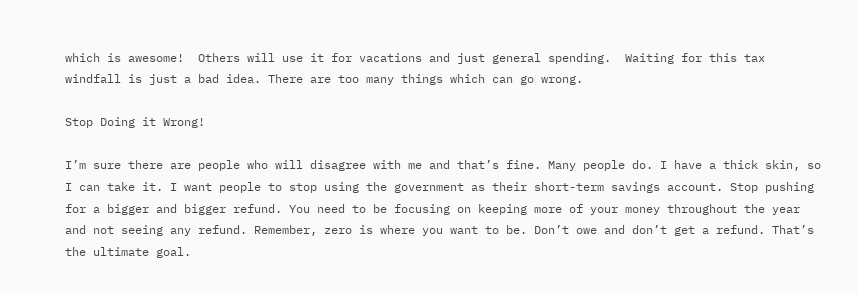which is awesome!  Others will use it for vacations and just general spending.  Waiting for this tax windfall is just a bad idea. There are too many things which can go wrong.

Stop Doing it Wrong!

I’m sure there are people who will disagree with me and that’s fine. Many people do. I have a thick skin, so I can take it. I want people to stop using the government as their short-term savings account. Stop pushing for a bigger and bigger refund. You need to be focusing on keeping more of your money throughout the year and not seeing any refund. Remember, zero is where you want to be. Don’t owe and don’t get a refund. That’s the ultimate goal.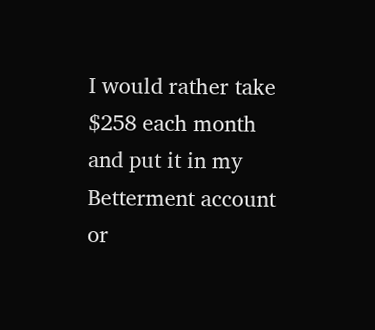I would rather take $258 each month and put it in my Betterment account or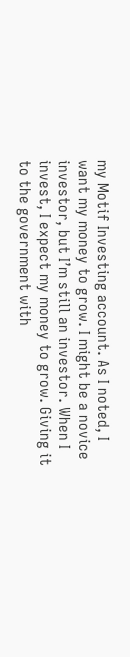my Motif Investing account. As I noted, I want my money to grow. I might be a novice investor, but I’m still an investor. When I invest, I expect my money to grow. Giving it to the government with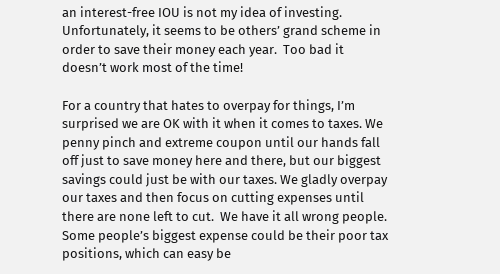an interest-free IOU is not my idea of investing. Unfortunately, it seems to be others’ grand scheme in order to save their money each year.  Too bad it doesn’t work most of the time!

For a country that hates to overpay for things, I’m surprised we are OK with it when it comes to taxes. We penny pinch and extreme coupon until our hands fall off just to save money here and there, but our biggest savings could just be with our taxes. We gladly overpay our taxes and then focus on cutting expenses until there are none left to cut.  We have it all wrong people.  Some people’s biggest expense could be their poor tax positions, which can easy be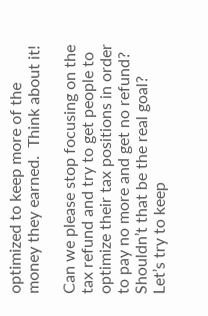optimized to keep more of the money they earned.  Think about it!

Can we please stop focusing on the tax refund and try to get people to optimize their tax positions in order to pay no more and get no refund? Shouldn’t that be the real goal?  Let’s try to keep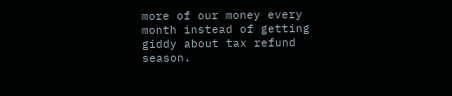more of our money every month instead of getting giddy about tax refund season.